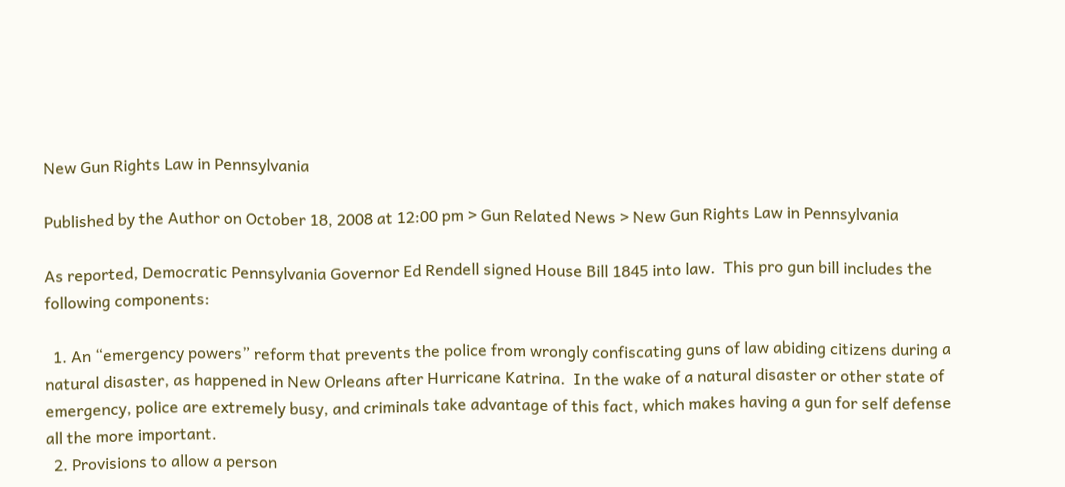New Gun Rights Law in Pennsylvania

Published by the Author on October 18, 2008 at 12:00 pm > Gun Related News > New Gun Rights Law in Pennsylvania

As reported, Democratic Pennsylvania Governor Ed Rendell signed House Bill 1845 into law.  This pro gun bill includes the following components:

  1. An “emergency powers” reform that prevents the police from wrongly confiscating guns of law abiding citizens during a natural disaster, as happened in New Orleans after Hurricane Katrina.  In the wake of a natural disaster or other state of emergency, police are extremely busy, and criminals take advantage of this fact, which makes having a gun for self defense all the more important.
  2. Provisions to allow a person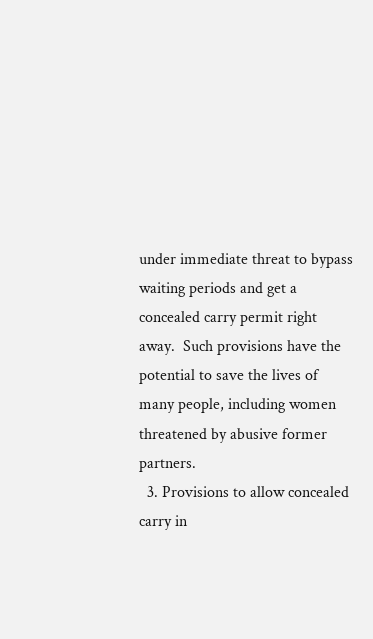under immediate threat to bypass waiting periods and get a concealed carry permit right away.  Such provisions have the potential to save the lives of many people, including women threatened by abusive former partners.
  3. Provisions to allow concealed carry in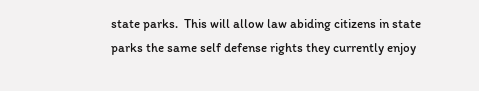state parks.  This will allow law abiding citizens in state parks the same self defense rights they currently enjoy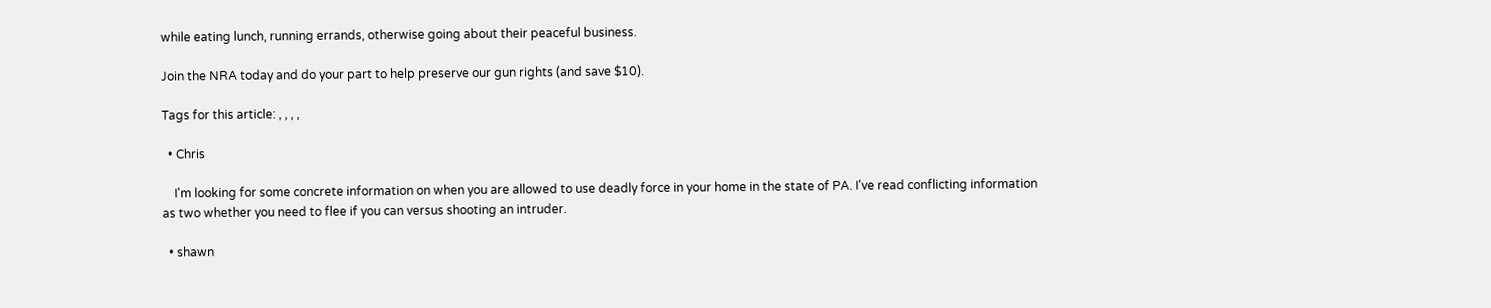while eating lunch, running errands, otherwise going about their peaceful business.

Join the NRA today and do your part to help preserve our gun rights (and save $10).

Tags for this article: , , , ,

  • Chris

    I'm looking for some concrete information on when you are allowed to use deadly force in your home in the state of PA. I've read conflicting information as two whether you need to flee if you can versus shooting an intruder.

  • shawn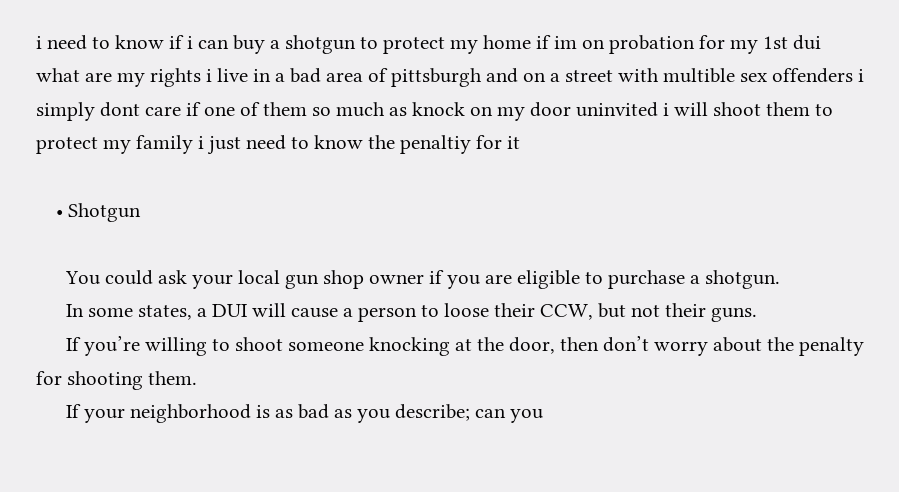i need to know if i can buy a shotgun to protect my home if im on probation for my 1st dui what are my rights i live in a bad area of pittsburgh and on a street with multible sex offenders i simply dont care if one of them so much as knock on my door uninvited i will shoot them to protect my family i just need to know the penaltiy for it

    • Shotgun

      You could ask your local gun shop owner if you are eligible to purchase a shotgun.
      In some states, a DUI will cause a person to loose their CCW, but not their guns.
      If you’re willing to shoot someone knocking at the door, then don’t worry about the penalty for shooting them.
      If your neighborhood is as bad as you describe; can you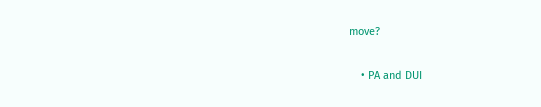move?

    • PA and DUI